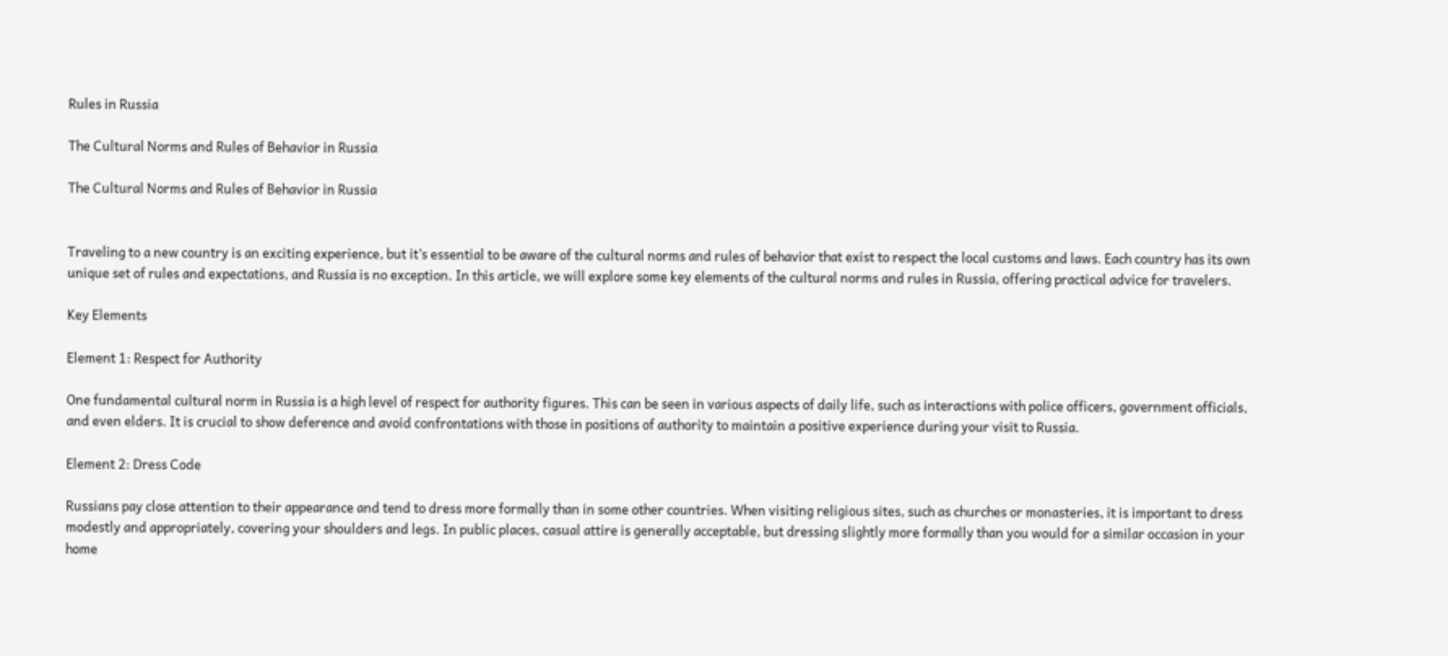Rules in Russia

The Cultural Norms and Rules of Behavior in Russia

The Cultural Norms and Rules of Behavior in Russia


Traveling to a new country is an exciting experience, but it’s essential to be aware of the cultural norms and rules of behavior that exist to respect the local customs and laws. Each country has its own unique set of rules and expectations, and Russia is no exception. In this article, we will explore some key elements of the cultural norms and rules in Russia, offering practical advice for travelers.

Key Elements

Element 1: Respect for Authority

One fundamental cultural norm in Russia is a high level of respect for authority figures. This can be seen in various aspects of daily life, such as interactions with police officers, government officials, and even elders. It is crucial to show deference and avoid confrontations with those in positions of authority to maintain a positive experience during your visit to Russia.

Element 2: Dress Code

Russians pay close attention to their appearance and tend to dress more formally than in some other countries. When visiting religious sites, such as churches or monasteries, it is important to dress modestly and appropriately, covering your shoulders and legs. In public places, casual attire is generally acceptable, but dressing slightly more formally than you would for a similar occasion in your home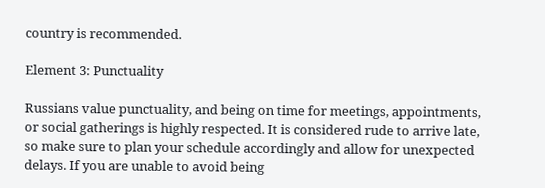country is recommended.

Element 3: Punctuality

Russians value punctuality, and being on time for meetings, appointments, or social gatherings is highly respected. It is considered rude to arrive late, so make sure to plan your schedule accordingly and allow for unexpected delays. If you are unable to avoid being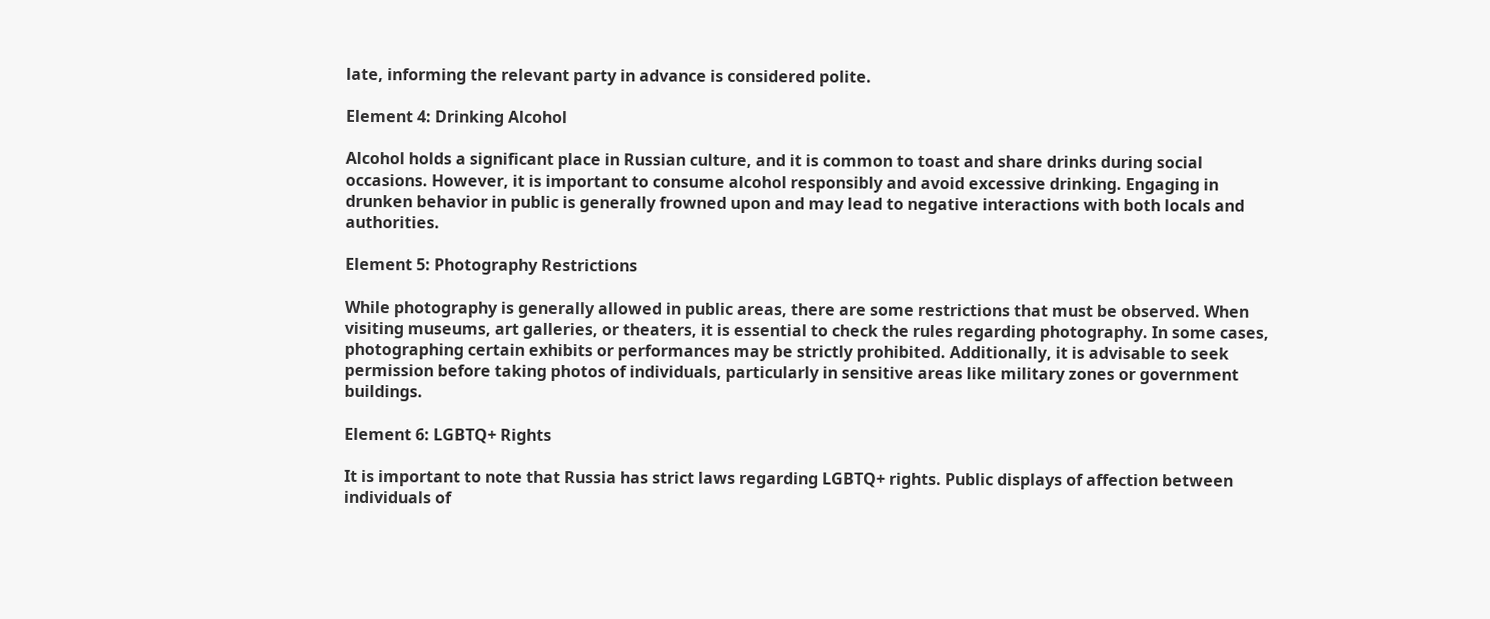late, informing the relevant party in advance is considered polite.

Element 4: Drinking Alcohol

Alcohol holds a significant place in Russian culture, and it is common to toast and share drinks during social occasions. However, it is important to consume alcohol responsibly and avoid excessive drinking. Engaging in drunken behavior in public is generally frowned upon and may lead to negative interactions with both locals and authorities.

Element 5: Photography Restrictions

While photography is generally allowed in public areas, there are some restrictions that must be observed. When visiting museums, art galleries, or theaters, it is essential to check the rules regarding photography. In some cases, photographing certain exhibits or performances may be strictly prohibited. Additionally, it is advisable to seek permission before taking photos of individuals, particularly in sensitive areas like military zones or government buildings.

Element 6: LGBTQ+ Rights

It is important to note that Russia has strict laws regarding LGBTQ+ rights. Public displays of affection between individuals of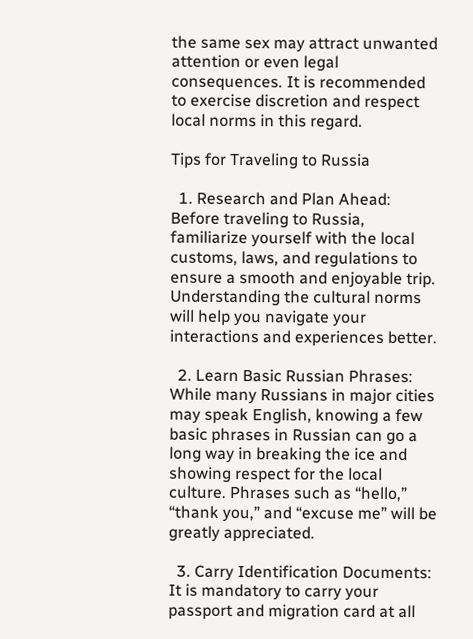the same sex may attract unwanted attention or even legal consequences. It is recommended to exercise discretion and respect local norms in this regard.

Tips for Traveling to Russia

  1. Research and Plan Ahead: Before traveling to Russia, familiarize yourself with the local customs, laws, and regulations to ensure a smooth and enjoyable trip. Understanding the cultural norms will help you navigate your interactions and experiences better.

  2. Learn Basic Russian Phrases: While many Russians in major cities may speak English, knowing a few basic phrases in Russian can go a long way in breaking the ice and showing respect for the local culture. Phrases such as “hello,” “thank you,” and “excuse me” will be greatly appreciated.

  3. Carry Identification Documents: It is mandatory to carry your passport and migration card at all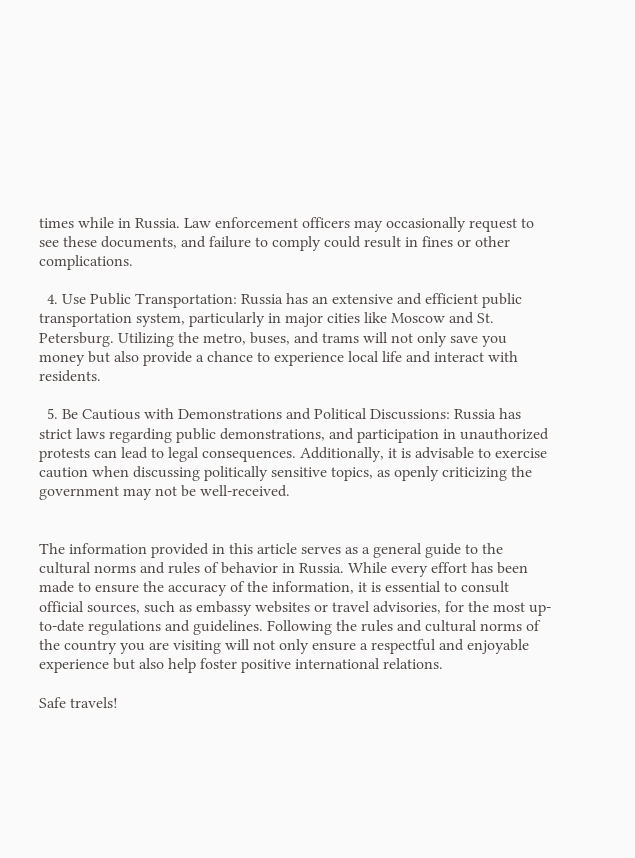times while in Russia. Law enforcement officers may occasionally request to see these documents, and failure to comply could result in fines or other complications.

  4. Use Public Transportation: Russia has an extensive and efficient public transportation system, particularly in major cities like Moscow and St. Petersburg. Utilizing the metro, buses, and trams will not only save you money but also provide a chance to experience local life and interact with residents.

  5. Be Cautious with Demonstrations and Political Discussions: Russia has strict laws regarding public demonstrations, and participation in unauthorized protests can lead to legal consequences. Additionally, it is advisable to exercise caution when discussing politically sensitive topics, as openly criticizing the government may not be well-received.


The information provided in this article serves as a general guide to the cultural norms and rules of behavior in Russia. While every effort has been made to ensure the accuracy of the information, it is essential to consult official sources, such as embassy websites or travel advisories, for the most up-to-date regulations and guidelines. Following the rules and cultural norms of the country you are visiting will not only ensure a respectful and enjoyable experience but also help foster positive international relations.

Safe travels!